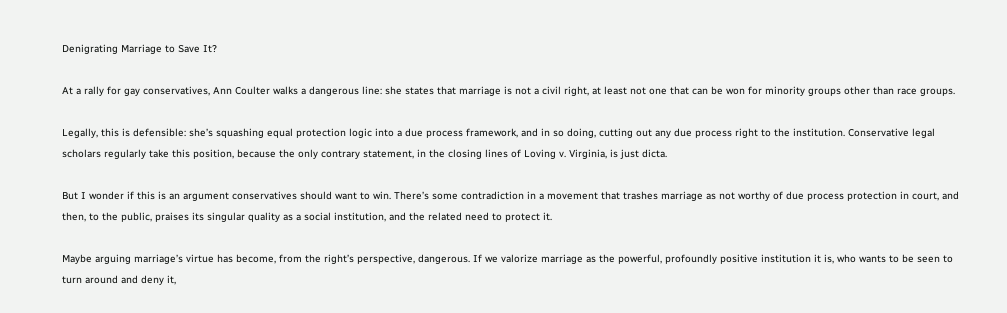Denigrating Marriage to Save It?

At a rally for gay conservatives, Ann Coulter walks a dangerous line: she states that marriage is not a civil right, at least not one that can be won for minority groups other than race groups.

Legally, this is defensible: she’s squashing equal protection logic into a due process framework, and in so doing, cutting out any due process right to the institution. Conservative legal scholars regularly take this position, because the only contrary statement, in the closing lines of Loving v. Virginia, is just dicta.

But I wonder if this is an argument conservatives should want to win. There’s some contradiction in a movement that trashes marriage as not worthy of due process protection in court, and then, to the public, praises its singular quality as a social institution, and the related need to protect it.

Maybe arguing marriage’s virtue has become, from the right’s perspective, dangerous. If we valorize marriage as the powerful, profoundly positive institution it is, who wants to be seen to turn around and deny it,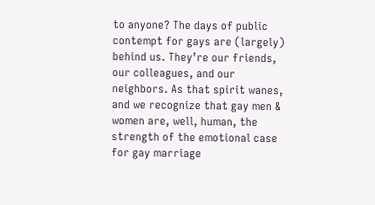to anyone? The days of public contempt for gays are (largely) behind us. They’re our friends, our colleagues, and our neighbors. As that spirit wanes, and we recognize that gay men & women are, well, human, the strength of the emotional case for gay marriage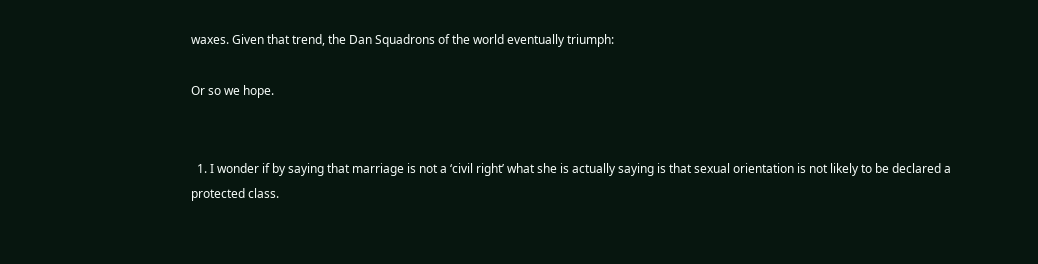waxes. Given that trend, the Dan Squadrons of the world eventually triumph:

Or so we hope.


  1. I wonder if by saying that marriage is not a ‘civil right’ what she is actually saying is that sexual orientation is not likely to be declared a protected class.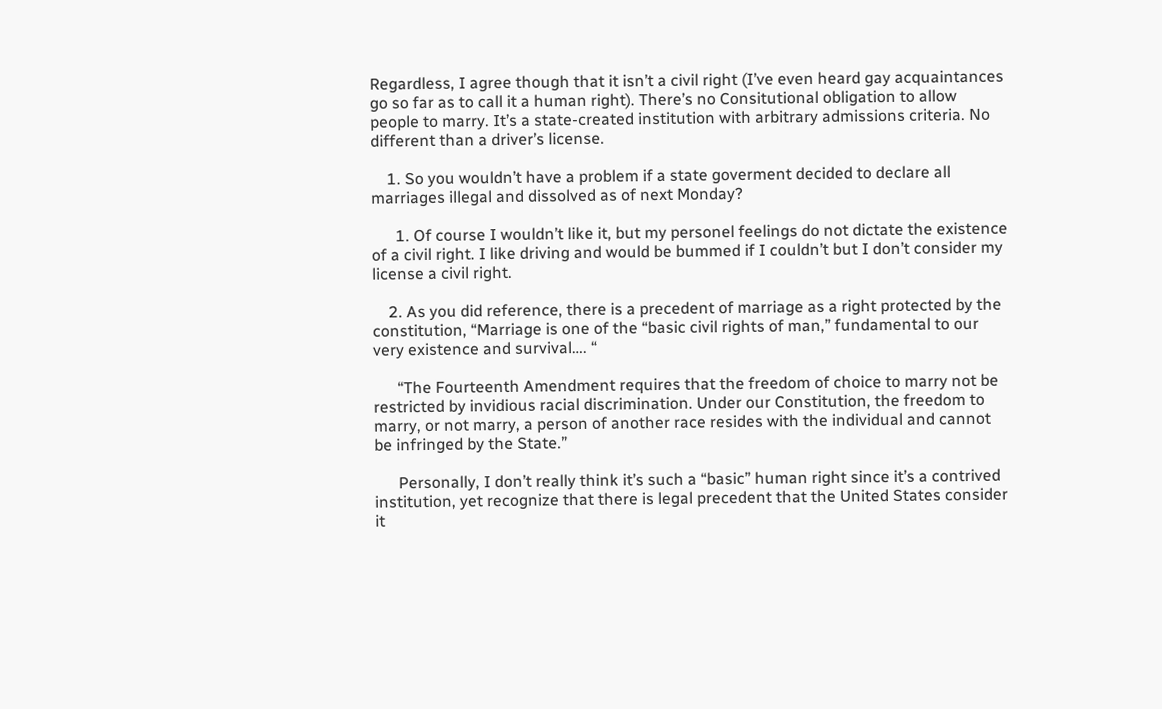Regardless, I agree though that it isn’t a civil right (I’ve even heard gay acquaintances go so far as to call it a human right). There’s no Consitutional obligation to allow people to marry. It’s a state-created institution with arbitrary admissions criteria. No different than a driver’s license.

    1. So you wouldn’t have a problem if a state goverment decided to declare all marriages illegal and dissolved as of next Monday?

      1. Of course I wouldn’t like it, but my personel feelings do not dictate the existence of a civil right. I like driving and would be bummed if I couldn’t but I don’t consider my license a civil right.

    2. As you did reference, there is a precedent of marriage as a right protected by the constitution, “Marriage is one of the “basic civil rights of man,” fundamental to our very existence and survival…. “

      “The Fourteenth Amendment requires that the freedom of choice to marry not be restricted by invidious racial discrimination. Under our Constitution, the freedom to marry, or not marry, a person of another race resides with the individual and cannot be infringed by the State.”

      Personally, I don’t really think it’s such a “basic” human right since it’s a contrived institution, yet recognize that there is legal precedent that the United States consider it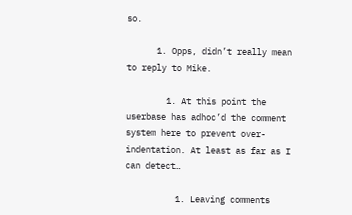so.

      1. Opps, didn’t really mean to reply to Mike.

        1. At this point the userbase has adhoc’d the comment system here to prevent over-indentation. At least as far as I can detect…

          1. Leaving comments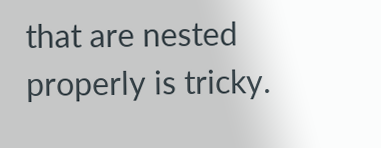that are nested properly is tricky.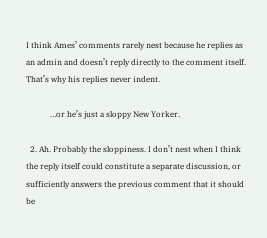I think Ames’ comments rarely nest because he replies as an admin and doesn’t reply directly to the comment itself. That’s why his replies never indent.

            …or he’s just a sloppy New Yorker.

  2. Ah. Probably the sloppiness. I don’t nest when I think the reply itself could constitute a separate discussion, or sufficiently answers the previous comment that it should be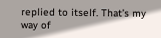replied to itself. That’s my way of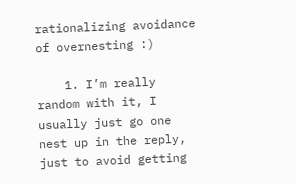rationalizing avoidance of overnesting :)

    1. I’m really random with it, I usually just go one nest up in the reply, just to avoid getting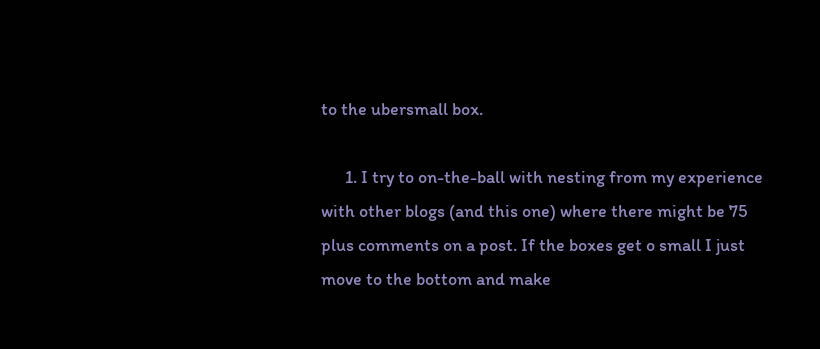to the ubersmall box.

      1. I try to on-the-ball with nesting from my experience with other blogs (and this one) where there might be 75 plus comments on a post. If the boxes get o small I just move to the bottom and make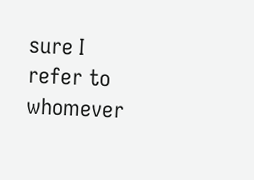sure I refer to whomever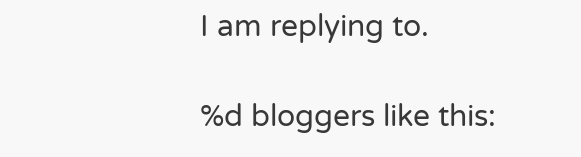I am replying to.

%d bloggers like this: